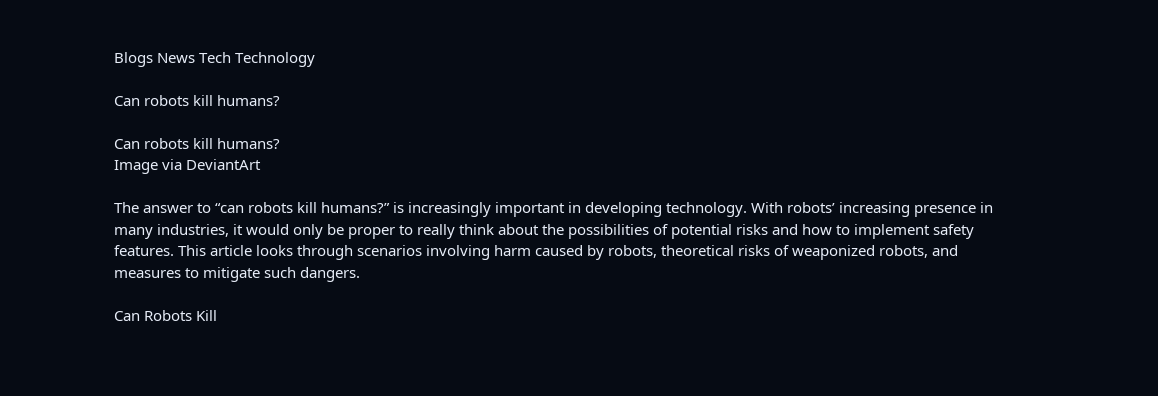Blogs News Tech Technology

Can robots kill humans?

Can robots kill humans?
Image via DeviantArt

The answer to “can robots kill humans?” is increasingly important in developing technology. With robots’ increasing presence in many industries, it would only be proper to really think about the possibilities of potential risks and how to implement safety features. This article looks through scenarios involving harm caused by robots, theoretical risks of weaponized robots, and measures to mitigate such dangers.

Can Robots Kill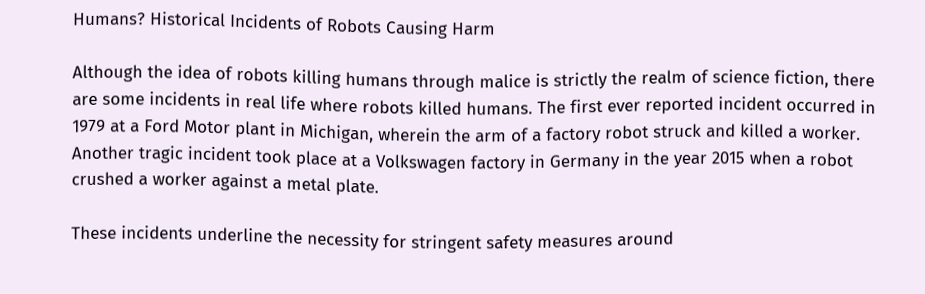Humans? Historical Incidents of Robots Causing Harm

Although the idea of robots killing humans through malice is strictly the realm of science fiction, there are some incidents in real life where robots killed humans. The first ever reported incident occurred in 1979 at a Ford Motor plant in Michigan, wherein the arm of a factory robot struck and killed a worker. Another tragic incident took place at a Volkswagen factory in Germany in the year 2015 when a robot crushed a worker against a metal plate.

These incidents underline the necessity for stringent safety measures around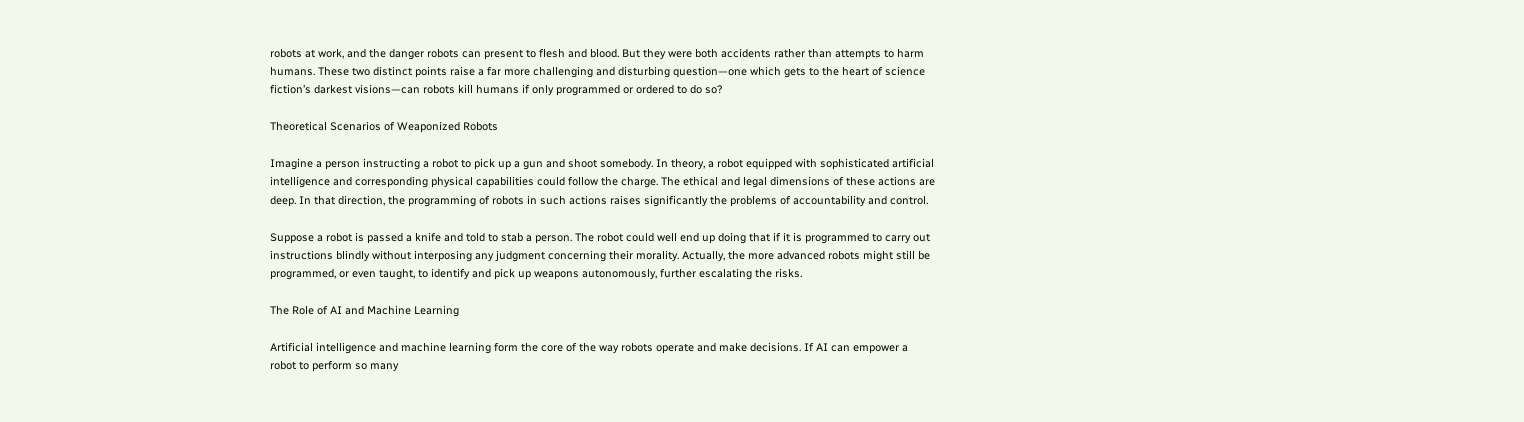robots at work, and the danger robots can present to flesh and blood. But they were both accidents rather than attempts to harm humans. These two distinct points raise a far more challenging and disturbing question—one which gets to the heart of science fiction’s darkest visions—can robots kill humans if only programmed or ordered to do so?

Theoretical Scenarios of Weaponized Robots

Imagine a person instructing a robot to pick up a gun and shoot somebody. In theory, a robot equipped with sophisticated artificial intelligence and corresponding physical capabilities could follow the charge. The ethical and legal dimensions of these actions are deep. In that direction, the programming of robots in such actions raises significantly the problems of accountability and control.

Suppose a robot is passed a knife and told to stab a person. The robot could well end up doing that if it is programmed to carry out instructions blindly without interposing any judgment concerning their morality. Actually, the more advanced robots might still be programmed, or even taught, to identify and pick up weapons autonomously, further escalating the risks.

The Role of AI and Machine Learning

Artificial intelligence and machine learning form the core of the way robots operate and make decisions. If AI can empower a robot to perform so many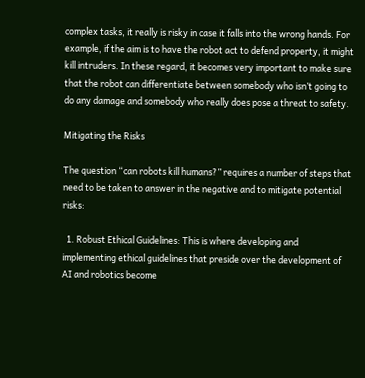complex tasks, it really is risky in case it falls into the wrong hands. For example, if the aim is to have the robot act to defend property, it might kill intruders. In these regard, it becomes very important to make sure that the robot can differentiate between somebody who isn’t going to do any damage and somebody who really does pose a threat to safety.

Mitigating the Risks

The question “can robots kill humans?” requires a number of steps that need to be taken to answer in the negative and to mitigate potential risks:

  1. Robust Ethical Guidelines: This is where developing and implementing ethical guidelines that preside over the development of AI and robotics become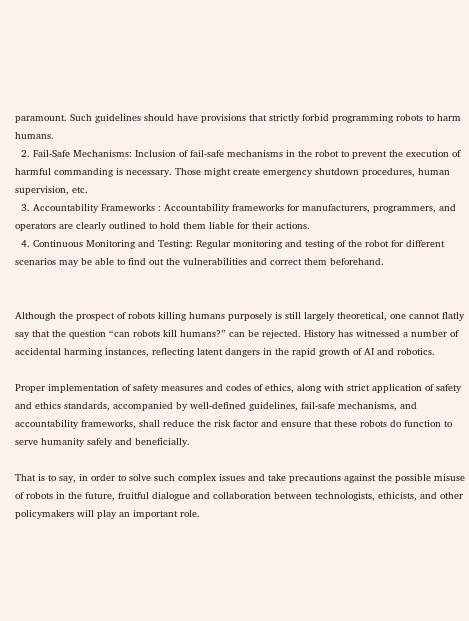paramount. Such guidelines should have provisions that strictly forbid programming robots to harm humans.
  2. Fail-Safe Mechanisms: Inclusion of fail-safe mechanisms in the robot to prevent the execution of harmful commanding is necessary. Those might create emergency shutdown procedures, human supervision, etc.
  3. Accountability Frameworks : Accountability frameworks for manufacturers, programmers, and operators are clearly outlined to hold them liable for their actions.
  4. Continuous Monitoring and Testing: Regular monitoring and testing of the robot for different scenarios may be able to find out the vulnerabilities and correct them beforehand.


Although the prospect of robots killing humans purposely is still largely theoretical, one cannot flatly say that the question “can robots kill humans?” can be rejected. History has witnessed a number of accidental harming instances, reflecting latent dangers in the rapid growth of AI and robotics.

Proper implementation of safety measures and codes of ethics, along with strict application of safety and ethics standards, accompanied by well-defined guidelines, fail-safe mechanisms, and accountability frameworks, shall reduce the risk factor and ensure that these robots do function to serve humanity safely and beneficially.

That is to say, in order to solve such complex issues and take precautions against the possible misuse of robots in the future, fruitful dialogue and collaboration between technologists, ethicists, and other policymakers will play an important role.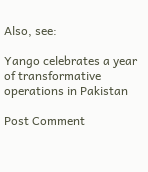Also, see:

Yango celebrates a year of transformative operations in Pakistan

Post Comment